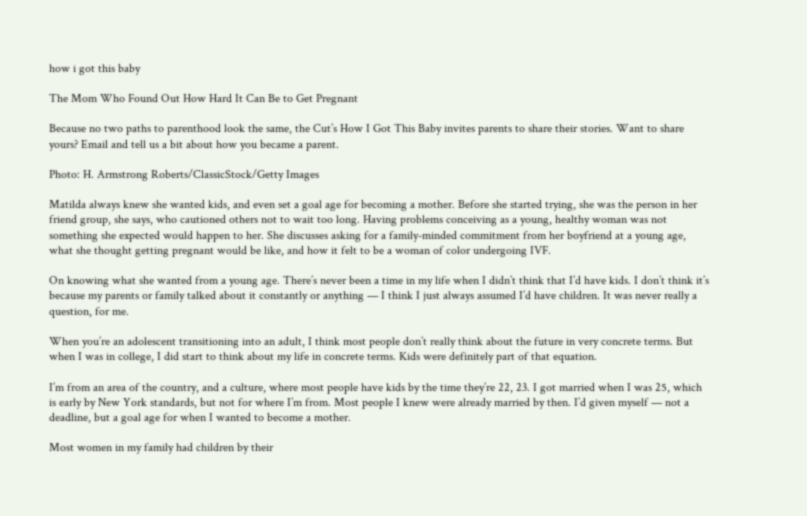how i got this baby

The Mom Who Found Out How Hard It Can Be to Get Pregnant

Because no two paths to parenthood look the same, the Cut’s How I Got This Baby invites parents to share their stories. Want to share yours? Email and tell us a bit about how you became a parent.

Photo: H. Armstrong Roberts/ClassicStock/Getty Images

Matilda always knew she wanted kids, and even set a goal age for becoming a mother. Before she started trying, she was the person in her friend group, she says, who cautioned others not to wait too long. Having problems conceiving as a young, healthy woman was not something she expected would happen to her. She discusses asking for a family-minded commitment from her boyfriend at a young age, what she thought getting pregnant would be like, and how it felt to be a woman of color undergoing IVF.

On knowing what she wanted from a young age. There’s never been a time in my life when I didn’t think that I’d have kids. I don’t think it’s because my parents or family talked about it constantly or anything — I think I just always assumed I’d have children. It was never really a question, for me.

When you’re an adolescent transitioning into an adult, I think most people don’t really think about the future in very concrete terms. But when I was in college, I did start to think about my life in concrete terms. Kids were definitely part of that equation.

I’m from an area of the country, and a culture, where most people have kids by the time they’re 22, 23. I got married when I was 25, which is early by New York standards, but not for where I’m from. Most people I knew were already married by then. I’d given myself — not a deadline, but a goal age for when I wanted to become a mother.

Most women in my family had children by their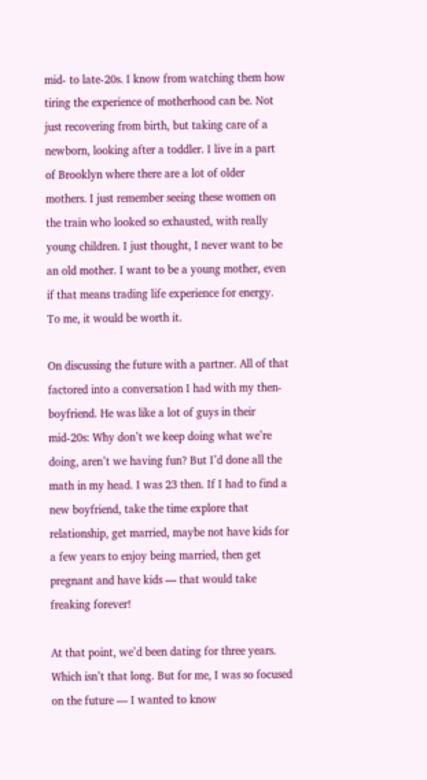mid- to late-20s. I know from watching them how tiring the experience of motherhood can be. Not just recovering from birth, but taking care of a newborn, looking after a toddler. I live in a part of Brooklyn where there are a lot of older mothers. I just remember seeing these women on the train who looked so exhausted, with really young children. I just thought, I never want to be an old mother. I want to be a young mother, even if that means trading life experience for energy. To me, it would be worth it.

On discussing the future with a partner. All of that factored into a conversation I had with my then-boyfriend. He was like a lot of guys in their mid-20s: Why don’t we keep doing what we’re doing, aren’t we having fun? But I’d done all the math in my head. I was 23 then. If I had to find a new boyfriend, take the time explore that relationship, get married, maybe not have kids for a few years to enjoy being married, then get pregnant and have kids — that would take freaking forever!

At that point, we’d been dating for three years. Which isn’t that long. But for me, I was so focused on the future — I wanted to know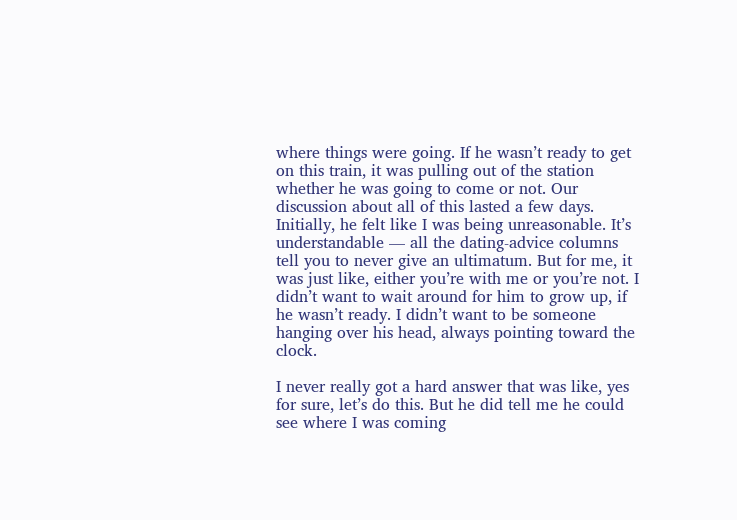where things were going. If he wasn’t ready to get on this train, it was pulling out of the station whether he was going to come or not. Our discussion about all of this lasted a few days. Initially, he felt like I was being unreasonable. It’s understandable — all the dating-advice columns tell you to never give an ultimatum. But for me, it was just like, either you’re with me or you’re not. I didn’t want to wait around for him to grow up, if he wasn’t ready. I didn’t want to be someone hanging over his head, always pointing toward the clock.

I never really got a hard answer that was like, yes for sure, let’s do this. But he did tell me he could see where I was coming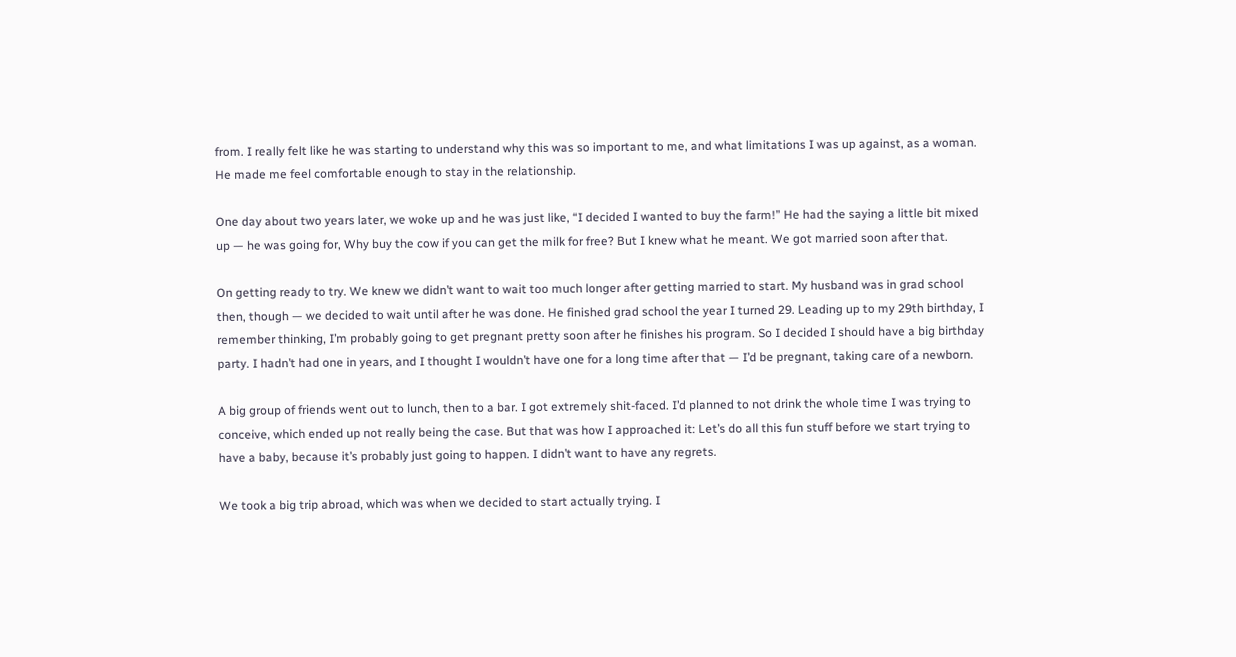from. I really felt like he was starting to understand why this was so important to me, and what limitations I was up against, as a woman. He made me feel comfortable enough to stay in the relationship.

One day about two years later, we woke up and he was just like, “I decided I wanted to buy the farm!” He had the saying a little bit mixed up — he was going for, Why buy the cow if you can get the milk for free? But I knew what he meant. We got married soon after that.

On getting ready to try. We knew we didn’t want to wait too much longer after getting married to start. My husband was in grad school then, though — we decided to wait until after he was done. He finished grad school the year I turned 29. Leading up to my 29th birthday, I remember thinking, I’m probably going to get pregnant pretty soon after he finishes his program. So I decided I should have a big birthday party. I hadn’t had one in years, and I thought I wouldn’t have one for a long time after that — I’d be pregnant, taking care of a newborn.

A big group of friends went out to lunch, then to a bar. I got extremely shit-faced. I’d planned to not drink the whole time I was trying to conceive, which ended up not really being the case. But that was how I approached it: Let’s do all this fun stuff before we start trying to have a baby, because it’s probably just going to happen. I didn’t want to have any regrets.

We took a big trip abroad, which was when we decided to start actually trying. I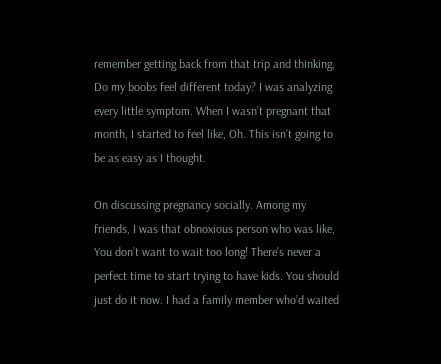remember getting back from that trip and thinking, Do my boobs feel different today? I was analyzing every little symptom. When I wasn’t pregnant that month, I started to feel like, Oh. This isn’t going to be as easy as I thought.

On discussing pregnancy socially. Among my friends, I was that obnoxious person who was like, You don’t want to wait too long! There’s never a perfect time to start trying to have kids. You should just do it now. I had a family member who’d waited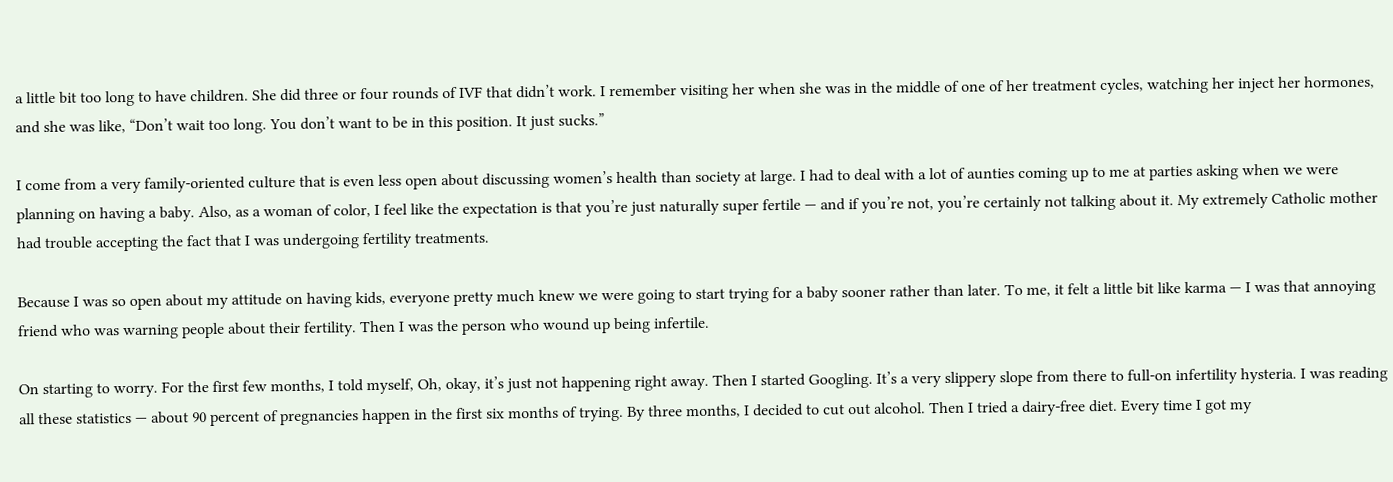a little bit too long to have children. She did three or four rounds of IVF that didn’t work. I remember visiting her when she was in the middle of one of her treatment cycles, watching her inject her hormones, and she was like, “Don’t wait too long. You don’t want to be in this position. It just sucks.”

I come from a very family-oriented culture that is even less open about discussing women’s health than society at large. I had to deal with a lot of aunties coming up to me at parties asking when we were planning on having a baby. Also, as a woman of color, I feel like the expectation is that you’re just naturally super fertile — and if you’re not, you’re certainly not talking about it. My extremely Catholic mother had trouble accepting the fact that I was undergoing fertility treatments.

Because I was so open about my attitude on having kids, everyone pretty much knew we were going to start trying for a baby sooner rather than later. To me, it felt a little bit like karma — I was that annoying friend who was warning people about their fertility. Then I was the person who wound up being infertile.

On starting to worry. For the first few months, I told myself, Oh, okay, it’s just not happening right away. Then I started Googling. It’s a very slippery slope from there to full-on infertility hysteria. I was reading all these statistics — about 90 percent of pregnancies happen in the first six months of trying. By three months, I decided to cut out alcohol. Then I tried a dairy-free diet. Every time I got my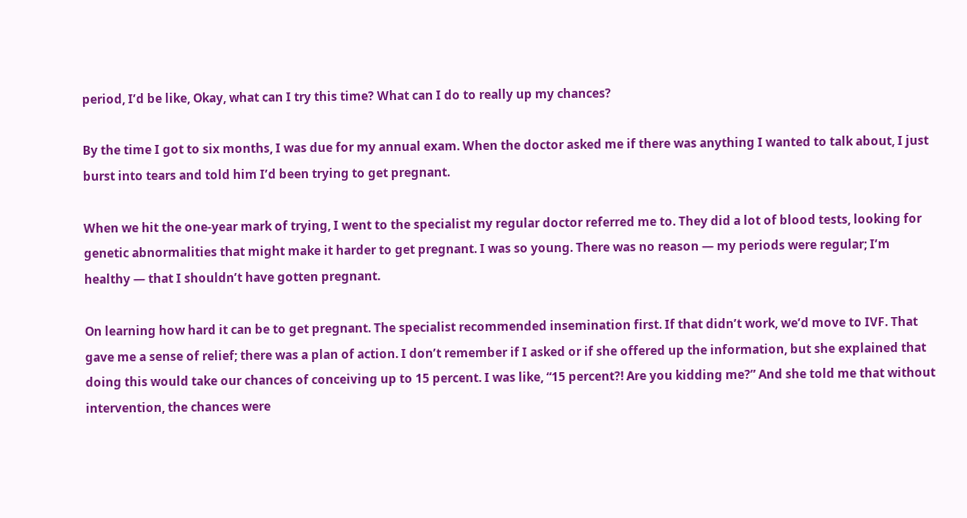period, I’d be like, Okay, what can I try this time? What can I do to really up my chances?

By the time I got to six months, I was due for my annual exam. When the doctor asked me if there was anything I wanted to talk about, I just burst into tears and told him I’d been trying to get pregnant.

When we hit the one-year mark of trying, I went to the specialist my regular doctor referred me to. They did a lot of blood tests, looking for genetic abnormalities that might make it harder to get pregnant. I was so young. There was no reason — my periods were regular; I’m healthy — that I shouldn’t have gotten pregnant.

On learning how hard it can be to get pregnant. The specialist recommended insemination first. If that didn’t work, we’d move to IVF. That gave me a sense of relief; there was a plan of action. I don’t remember if I asked or if she offered up the information, but she explained that doing this would take our chances of conceiving up to 15 percent. I was like, “15 percent?! Are you kidding me?” And she told me that without intervention, the chances were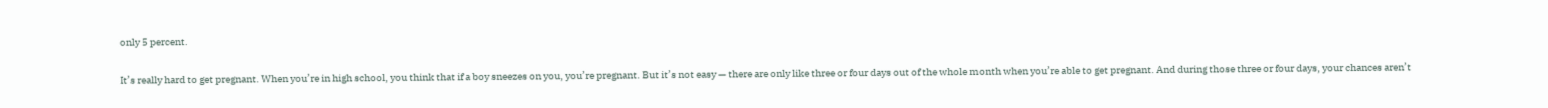only 5 percent.

It’s really hard to get pregnant. When you’re in high school, you think that if a boy sneezes on you, you’re pregnant. But it’s not easy — there are only like three or four days out of the whole month when you’re able to get pregnant. And during those three or four days, your chances aren’t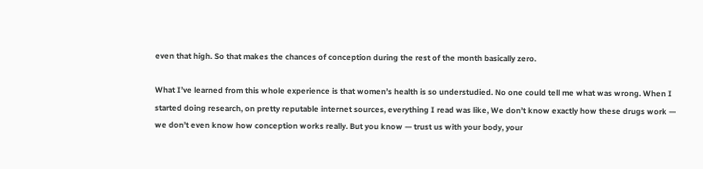even that high. So that makes the chances of conception during the rest of the month basically zero.

What I’ve learned from this whole experience is that women’s health is so understudied. No one could tell me what was wrong. When I started doing research, on pretty reputable internet sources, everything I read was like, We don’t know exactly how these drugs work — we don’t even know how conception works really. But you know — trust us with your body, your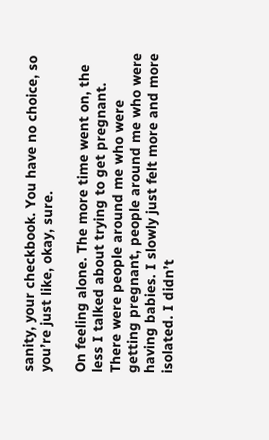sanity, your checkbook. You have no choice, so you’re just like, okay, sure.

On feeling alone. The more time went on, the less I talked about trying to get pregnant. There were people around me who were getting pregnant, people around me who were having babies. I slowly just felt more and more isolated. I didn’t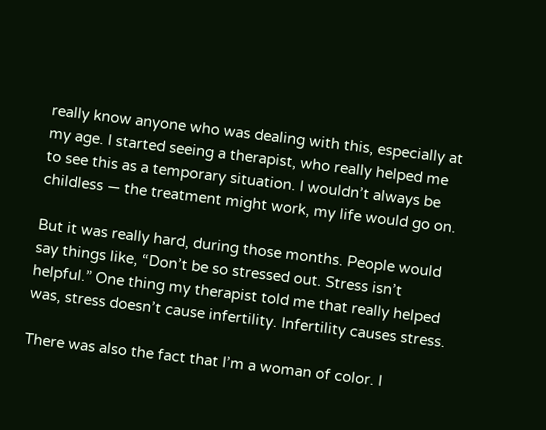really know anyone who was dealing with this, especially at my age. I started seeing a therapist, who really helped me to see this as a temporary situation. I wouldn’t always be childless — the treatment might work, my life would go on.

But it was really hard, during those months. People would say things like, “Don’t be so stressed out. Stress isn’t helpful.” One thing my therapist told me that really helped was, stress doesn’t cause infertility. Infertility causes stress.

There was also the fact that I’m a woman of color. I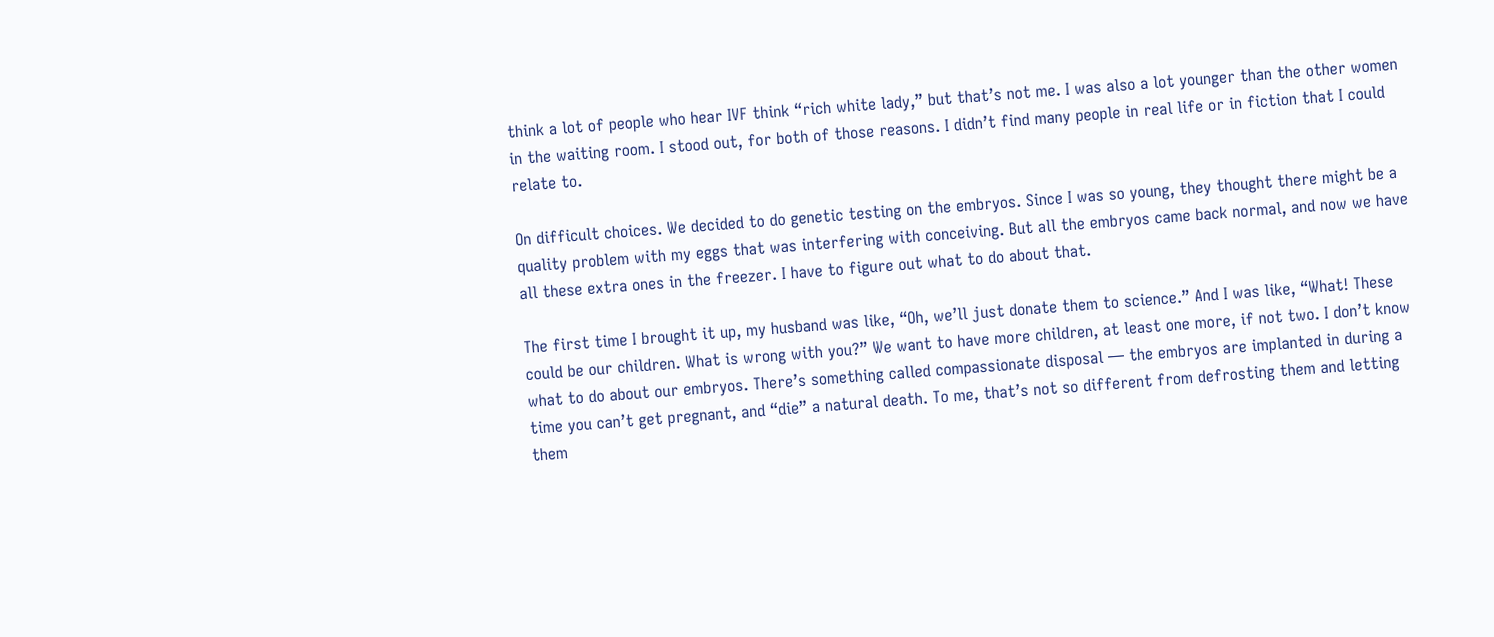think a lot of people who hear IVF think “rich white lady,” but that’s not me. I was also a lot younger than the other women in the waiting room. I stood out, for both of those reasons. I didn’t find many people in real life or in fiction that I could relate to.

On difficult choices. We decided to do genetic testing on the embryos. Since I was so young, they thought there might be a quality problem with my eggs that was interfering with conceiving. But all the embryos came back normal, and now we have all these extra ones in the freezer. I have to figure out what to do about that.

The first time I brought it up, my husband was like, “Oh, we’ll just donate them to science.” And I was like, “What! These could be our children. What is wrong with you?” We want to have more children, at least one more, if not two. I don’t know what to do about our embryos. There’s something called compassionate disposal — the embryos are implanted in during a time you can’t get pregnant, and “die” a natural death. To me, that’s not so different from defrosting them and letting them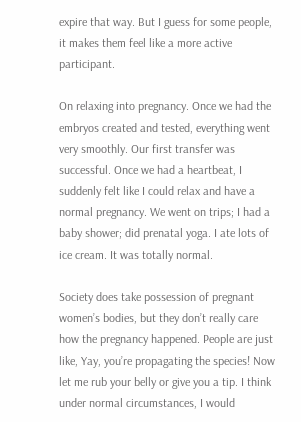expire that way. But I guess for some people, it makes them feel like a more active participant.

On relaxing into pregnancy. Once we had the embryos created and tested, everything went very smoothly. Our first transfer was successful. Once we had a heartbeat, I suddenly felt like I could relax and have a normal pregnancy. We went on trips; I had a baby shower; did prenatal yoga. I ate lots of ice cream. It was totally normal.

Society does take possession of pregnant women’s bodies, but they don’t really care how the pregnancy happened. People are just like, Yay, you’re propagating the species! Now let me rub your belly or give you a tip. I think under normal circumstances, I would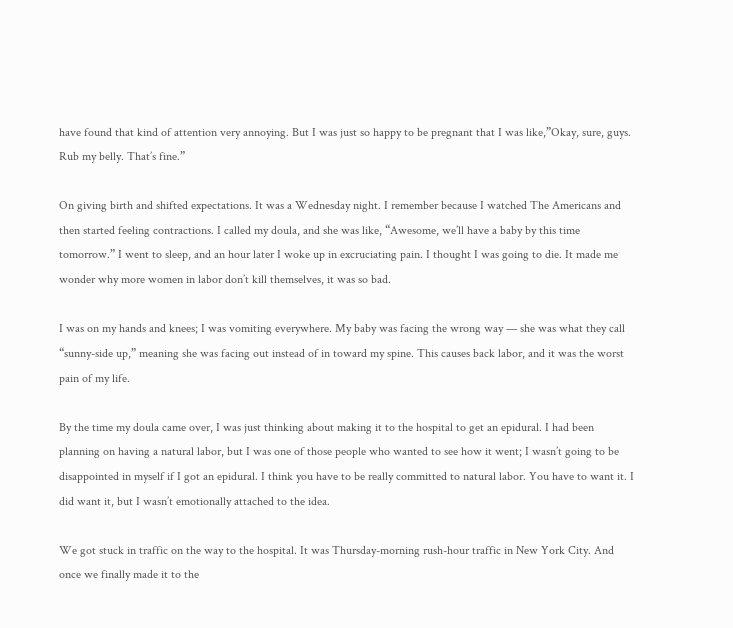have found that kind of attention very annoying. But I was just so happy to be pregnant that I was like,”Okay, sure, guys. Rub my belly. That’s fine.”

On giving birth and shifted expectations. It was a Wednesday night. I remember because I watched The Americans and then started feeling contractions. I called my doula, and she was like, “Awesome, we’ll have a baby by this time tomorrow.” I went to sleep, and an hour later I woke up in excruciating pain. I thought I was going to die. It made me wonder why more women in labor don’t kill themselves, it was so bad.

I was on my hands and knees; I was vomiting everywhere. My baby was facing the wrong way — she was what they call “sunny-side up,” meaning she was facing out instead of in toward my spine. This causes back labor, and it was the worst pain of my life.

By the time my doula came over, I was just thinking about making it to the hospital to get an epidural. I had been planning on having a natural labor, but I was one of those people who wanted to see how it went; I wasn’t going to be disappointed in myself if I got an epidural. I think you have to be really committed to natural labor. You have to want it. I did want it, but I wasn’t emotionally attached to the idea.

We got stuck in traffic on the way to the hospital. It was Thursday-morning rush-hour traffic in New York City. And once we finally made it to the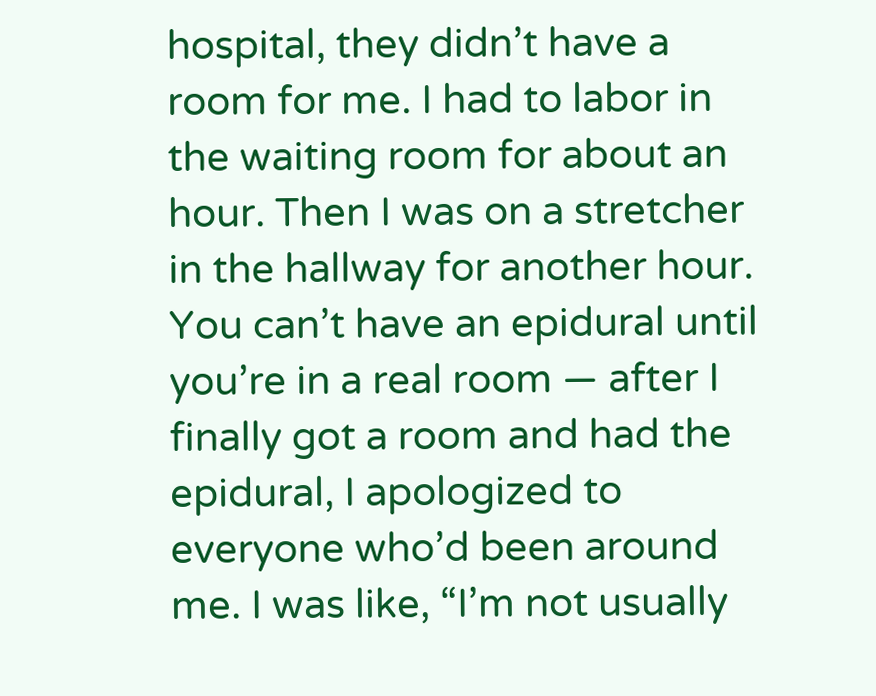hospital, they didn’t have a room for me. I had to labor in the waiting room for about an hour. Then I was on a stretcher in the hallway for another hour. You can’t have an epidural until you’re in a real room — after I finally got a room and had the epidural, I apologized to everyone who’d been around me. I was like, “I’m not usually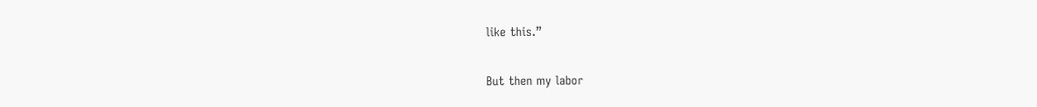like this.”

But then my labor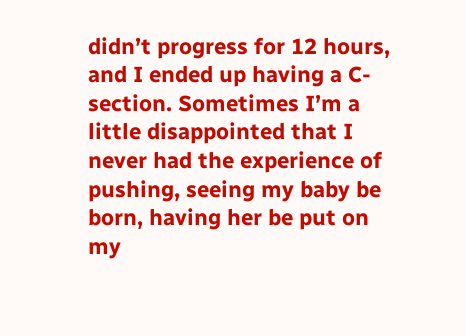didn’t progress for 12 hours, and I ended up having a C-section. Sometimes I’m a little disappointed that I never had the experience of pushing, seeing my baby be born, having her be put on my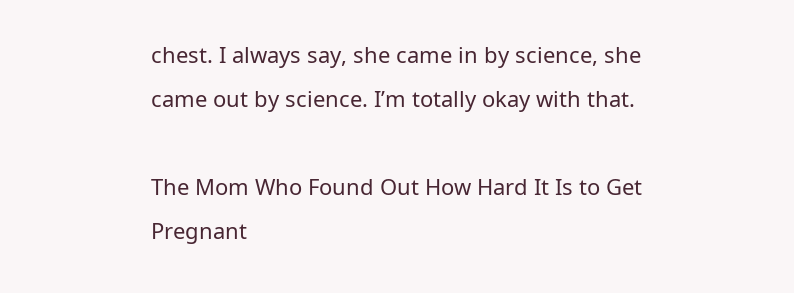chest. I always say, she came in by science, she came out by science. I’m totally okay with that.

The Mom Who Found Out How Hard It Is to Get Pregnant